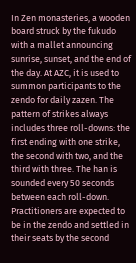In Zen monasteries, a wooden board struck by the fukudo with a mallet announcing sunrise, sunset, and the end of the day. At AZC, it is used to summon participants to the zendo for daily zazen. The pattern of strikes always includes three roll-downs: the first ending with one strike, the second with two, and the third with three. The han is sounded every 50 seconds between each roll-down. Practitioners are expected to be in the zendo and settled in their seats by the second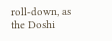roll-down, as the Doshi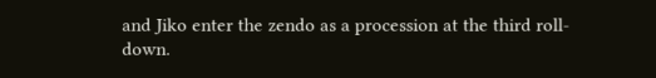and Jiko enter the zendo as a procession at the third roll-down.